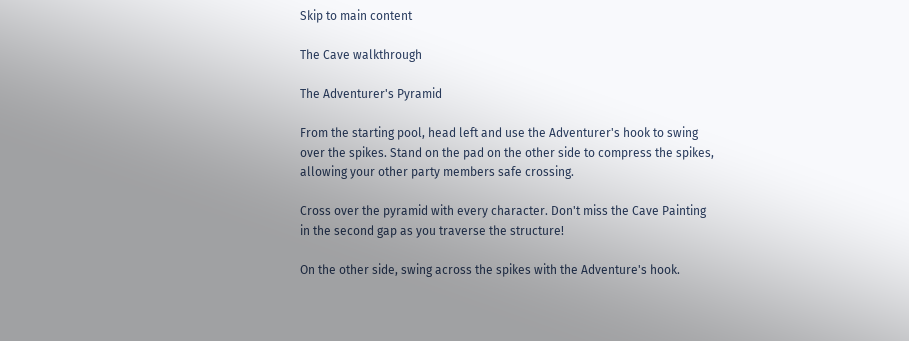Skip to main content

The Cave walkthrough

The Adventurer's Pyramid

From the starting pool, head left and use the Adventurer's hook to swing over the spikes. Stand on the pad on the other side to compress the spikes, allowing your other party members safe crossing.

Cross over the pyramid with every character. Don't miss the Cave Painting in the second gap as you traverse the structure!

On the other side, swing across the spikes with the Adventure's hook.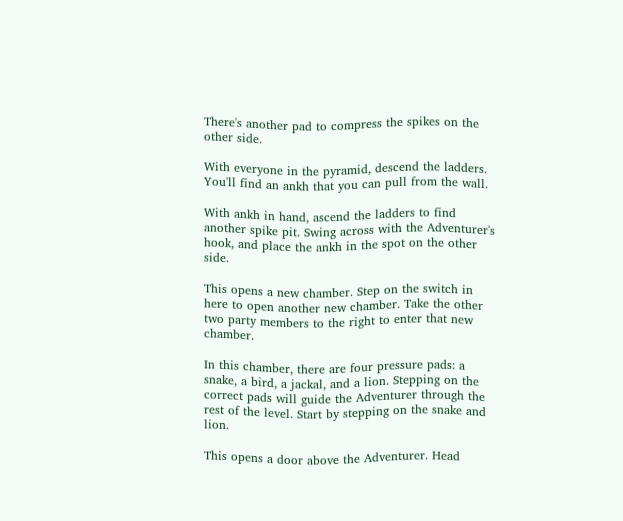There's another pad to compress the spikes on the other side.

With everyone in the pyramid, descend the ladders. You'll find an ankh that you can pull from the wall.

With ankh in hand, ascend the ladders to find another spike pit. Swing across with the Adventurer's hook, and place the ankh in the spot on the other side.

This opens a new chamber. Step on the switch in here to open another new chamber. Take the other two party members to the right to enter that new chamber.

In this chamber, there are four pressure pads: a snake, a bird, a jackal, and a lion. Stepping on the correct pads will guide the Adventurer through the rest of the level. Start by stepping on the snake and lion.

This opens a door above the Adventurer. Head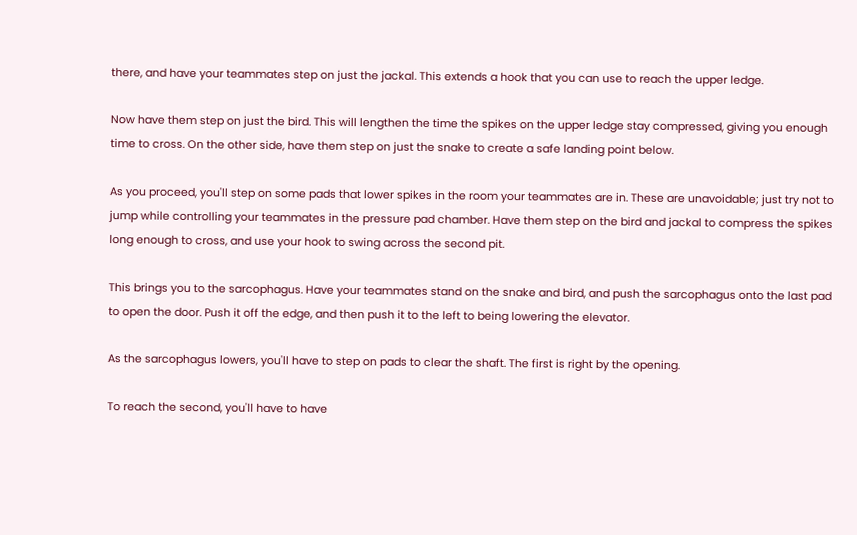there, and have your teammates step on just the jackal. This extends a hook that you can use to reach the upper ledge.

Now have them step on just the bird. This will lengthen the time the spikes on the upper ledge stay compressed, giving you enough time to cross. On the other side, have them step on just the snake to create a safe landing point below.

As you proceed, you'll step on some pads that lower spikes in the room your teammates are in. These are unavoidable; just try not to jump while controlling your teammates in the pressure pad chamber. Have them step on the bird and jackal to compress the spikes long enough to cross, and use your hook to swing across the second pit.

This brings you to the sarcophagus. Have your teammates stand on the snake and bird, and push the sarcophagus onto the last pad to open the door. Push it off the edge, and then push it to the left to being lowering the elevator.

As the sarcophagus lowers, you'll have to step on pads to clear the shaft. The first is right by the opening.

To reach the second, you'll have to have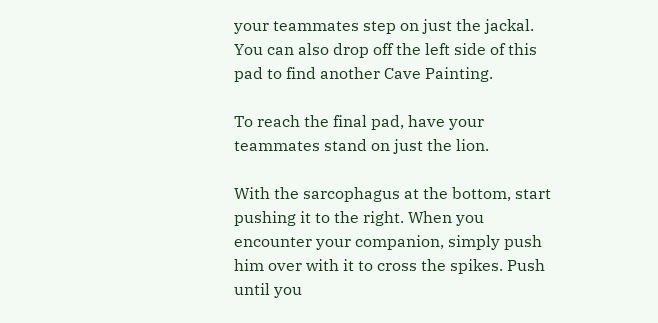your teammates step on just the jackal. You can also drop off the left side of this pad to find another Cave Painting.

To reach the final pad, have your teammates stand on just the lion.

With the sarcophagus at the bottom, start pushing it to the right. When you encounter your companion, simply push him over with it to cross the spikes. Push until you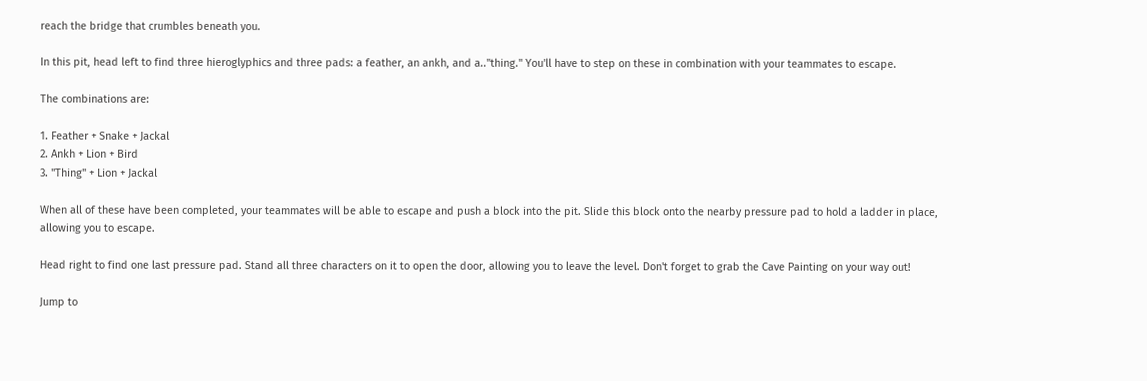reach the bridge that crumbles beneath you.

In this pit, head left to find three hieroglyphics and three pads: a feather, an ankh, and a.."thing." You'll have to step on these in combination with your teammates to escape.

The combinations are:

1. Feather + Snake + Jackal
2. Ankh + Lion + Bird
3. "Thing" + Lion + Jackal

When all of these have been completed, your teammates will be able to escape and push a block into the pit. Slide this block onto the nearby pressure pad to hold a ladder in place, allowing you to escape.

Head right to find one last pressure pad. Stand all three characters on it to open the door, allowing you to leave the level. Don't forget to grab the Cave Painting on your way out!

Jump to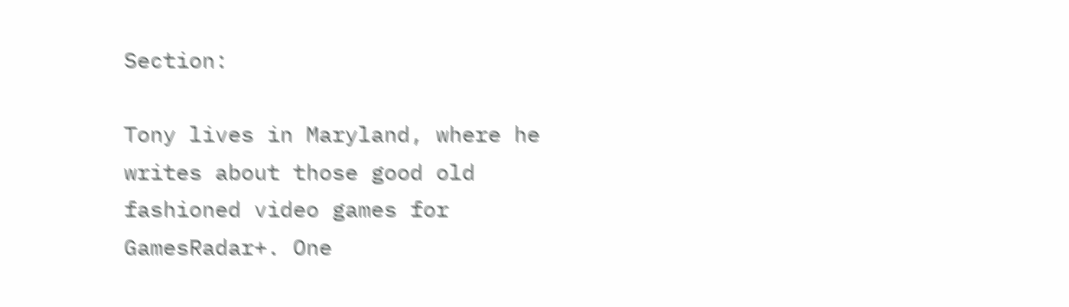Section:

Tony lives in Maryland, where he writes about those good old fashioned video games for GamesRadar+. One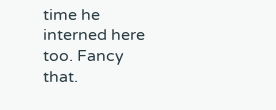time he interned here too. Fancy that.